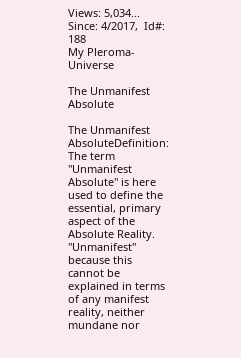Views: 5,034... Since: 4/2017,  Id#: 188
My Pleroma-Universe

The Unmanifest Absolute

The Unmanifest AbsoluteDefinition: The term "Unmanifest Absolute" is here used to define the essential, primary aspect of the Absolute Reality. "Unmanifest" because this cannot be explained in terms of any manifest reality, neither mundane nor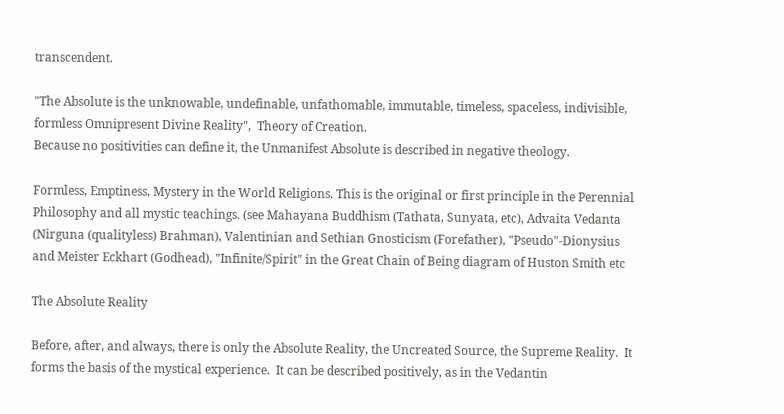transcendent.

"The Absolute is the unknowable, undefinable, unfathomable, immutable, timeless, spaceless, indivisible, formless Omnipresent Divine Reality",  Theory of Creation.
Because no positivities can define it, the Unmanifest Absolute is described in negative theology.

Formless, Emptiness, Mystery in the World Religions. This is the original or first principle in the Perennial Philosophy and all mystic teachings. (see Mahayana Buddhism (Tathata, Sunyata, etc), Advaita Vedanta (Nirguna (qualityless) Brahman), Valentinian and Sethian Gnosticism (Forefather), "Pseudo"-Dionysius and Meister Eckhart (Godhead), "Infinite/Spirit" in the Great Chain of Being diagram of Huston Smith etc

The Absolute Reality

Before, after, and always, there is only the Absolute Reality, the Uncreated Source, the Supreme Reality.  It forms the basis of the mystical experience.  It can be described positively, as in the Vedantin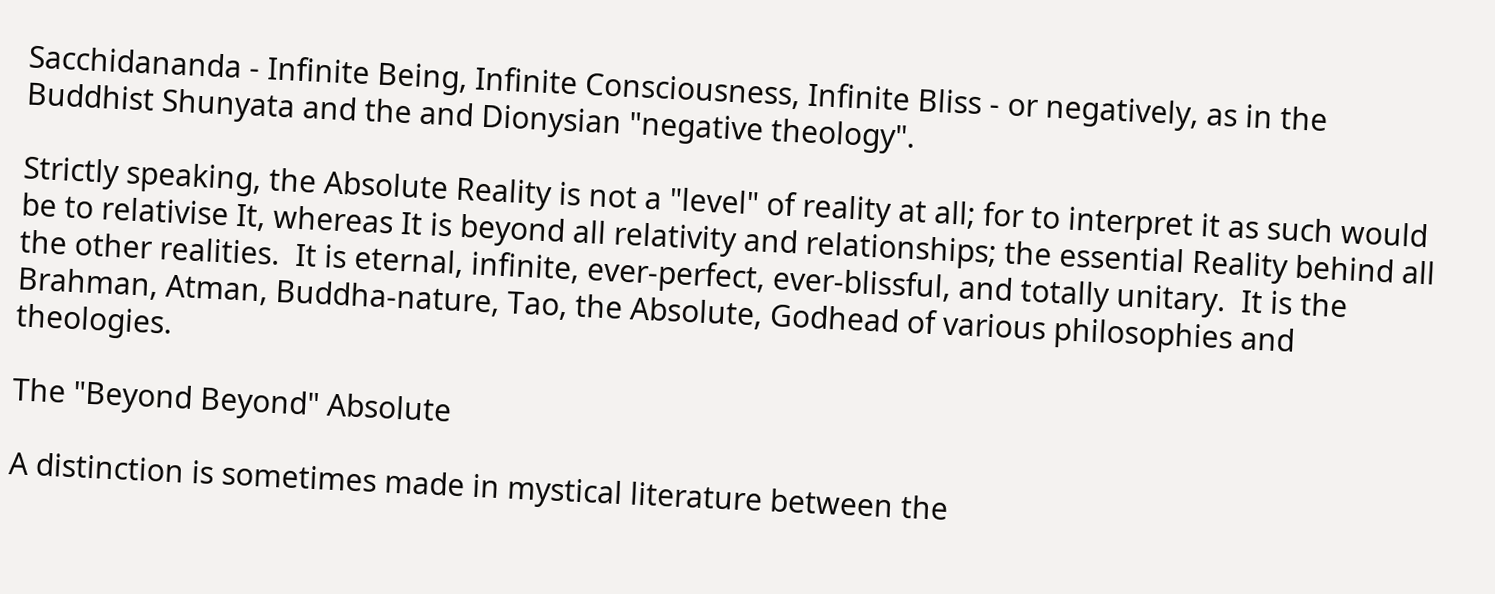Sacchidananda - Infinite Being, Infinite Consciousness, Infinite Bliss - or negatively, as in the Buddhist Shunyata and the and Dionysian "negative theology".

Strictly speaking, the Absolute Reality is not a "level" of reality at all; for to interpret it as such would be to relativise It, whereas It is beyond all relativity and relationships; the essential Reality behind all the other realities.  It is eternal, infinite, ever-perfect, ever-blissful, and totally unitary.  It is the Brahman, Atman, Buddha-nature, Tao, the Absolute, Godhead of various philosophies and theologies.

The "Beyond Beyond" Absolute

A distinction is sometimes made in mystical literature between the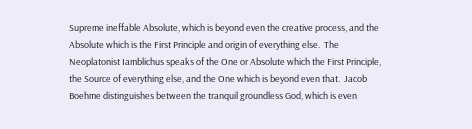Supreme ineffable Absolute, which is beyond even the creative process, and the Absolute which is the First Principle and origin of everything else.  The Neoplatonist Iamblichus speaks of the One or Absolute which the First Principle, the Source of everything else, and the One which is beyond even that.  Jacob Boehme distinguishes between the tranquil groundless God, which is even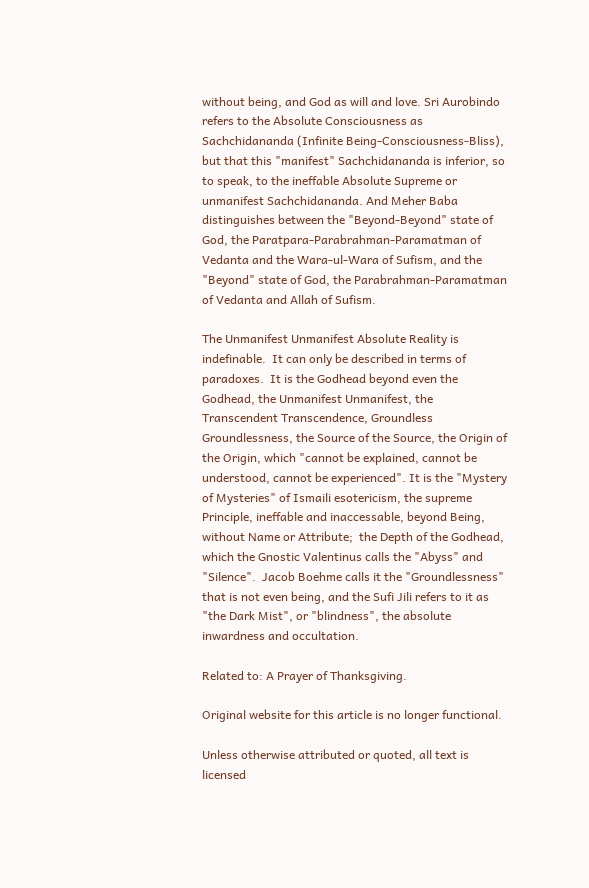without being, and God as will and love. Sri Aurobindo refers to the Absolute Consciousness as Sachchidananda (Infinite Being-Consciousness-Bliss), but that this "manifest" Sachchidananda is inferior, so to speak, to the ineffable Absolute Supreme or unmanifest Sachchidananda. And Meher Baba distinguishes between the "Beyond-Beyond" state of God, the Paratpara-Parabrahman-Paramatman of Vedanta and the Wara-ul-Wara of Sufism, and the "Beyond" state of God, the Parabrahman-Paramatman of Vedanta and Allah of Sufism.

The Unmanifest Unmanifest Absolute Reality is indefinable.  It can only be described in terms of paradoxes.  It is the Godhead beyond even the Godhead, the Unmanifest Unmanifest, the Transcendent Transcendence, Groundless Groundlessness, the Source of the Source, the Origin of the Origin, which "cannot be explained, cannot be understood, cannot be experienced". It is the "Mystery of Mysteries" of Ismaili esotericism, the supreme Principle, ineffable and inaccessable, beyond Being, without Name or Attribute;  the Depth of the Godhead, which the Gnostic Valentinus calls the "Abyss" and "Silence".  Jacob Boehme calls it the "Groundlessness" that is not even being, and the Sufi Jili refers to it as "the Dark Mist", or "blindness", the absolute inwardness and occultation.

Related to: A Prayer of Thanksgiving.

Original website for this article is no longer functional.

Unless otherwise attributed or quoted, all text is licensed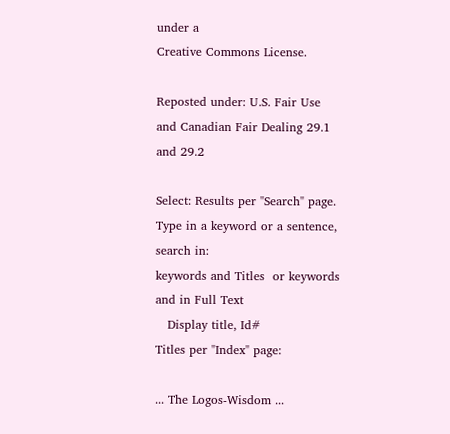under a
Creative Commons License.

Reposted under: U.S. Fair Use and Canadian Fair Dealing 29.1 and 29.2

Select: Results per "Search" page.  Type in a keyword or a sentence, search in:
keywords and Titles  or keywords and in Full Text
   Display title, Id#
Titles per "Index" page:

... The Logos-Wisdom ...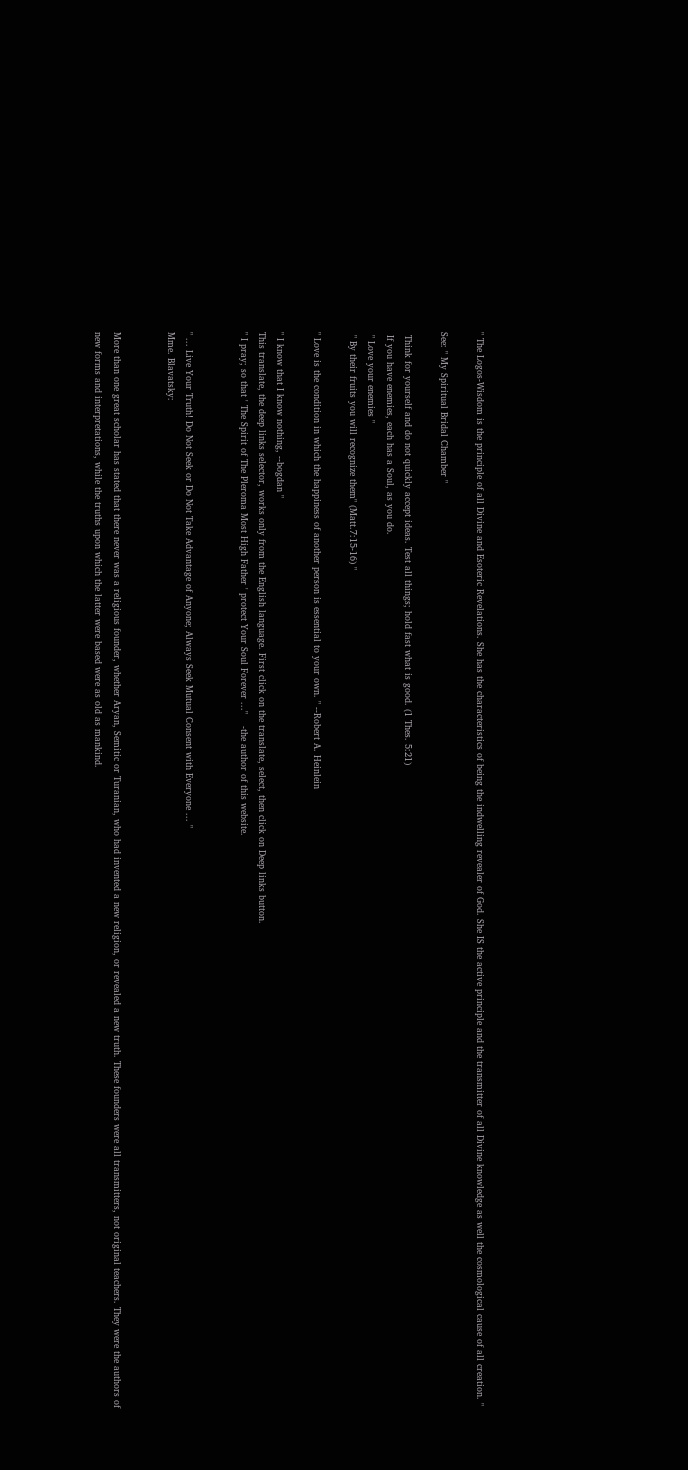" The Logos-Wisdom is the principle of all Divine and Esoteric Revelations. She has the characteristics of being the indwelling revealer of God. She IS the active principle and the transmitter of all Divine knowledge as well the cosmological cause of all creation. "

See: " My Spiritual Bridal Chamber "

 Think for yourself and do not quickly accept ideas. Test all things; hold fast what is good. (1 Thes. 5:21)
 If you have enemies, each has a Soul, as you do.
 " Love your enemies "
 " By their fruits you will recognize them" (Matt.7:15-16) "

" Love is the condition in which the happiness of another person is essential to your own. " --Robert A. Heinlein

" I know that I know nothing, --bogdan "
This translate, the deep links selector, works only from the English language. First click on the translate, select, then click on Deep links button.
" I pray; so that ' The Spirit of The Pleroma Most High Father ' protect Your Soul Forever ..."    -the author of this website.


" ... Live Your Truth! Do Not Seek or Do Not Take Advantage of Anyone; Always Seek Mutual Consent with Everyone ... "
Mme. Blavatsky:


More than one great scholar has stated that there never was a religious founder, whether Aryan, Semitic or Turanian, who had invented a new religion, or revealed a new truth. These founders were all transmitters, not original teachers. They were the authors of new forms and interpretations, while the truths upon which the latter were based were as old as mankind.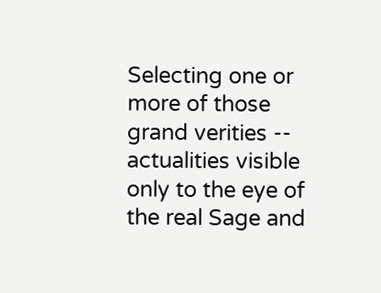Selecting one or more of those grand verities -- actualities visible only to the eye of the real Sage and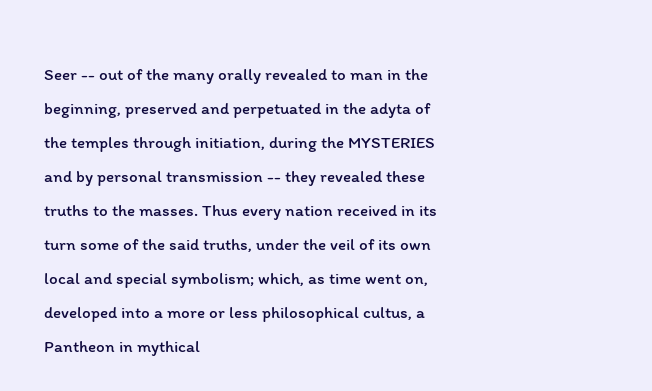Seer -- out of the many orally revealed to man in the beginning, preserved and perpetuated in the adyta of the temples through initiation, during the MYSTERIES and by personal transmission -- they revealed these truths to the masses. Thus every nation received in its turn some of the said truths, under the veil of its own local and special symbolism; which, as time went on, developed into a more or less philosophical cultus, a Pantheon in mythical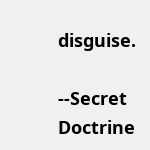disguise.

--Secret Doctrine